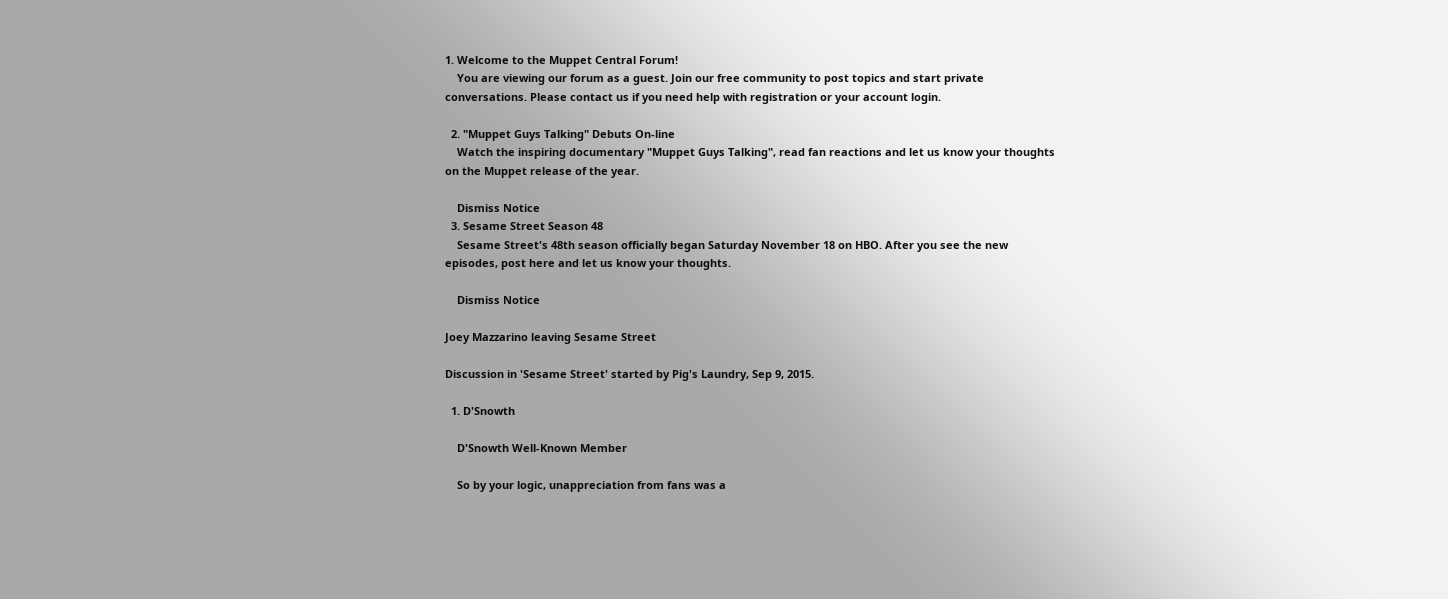1. Welcome to the Muppet Central Forum!
    You are viewing our forum as a guest. Join our free community to post topics and start private conversations. Please contact us if you need help with registration or your account login.

  2. "Muppet Guys Talking" Debuts On-line
    Watch the inspiring documentary "Muppet Guys Talking", read fan reactions and let us know your thoughts on the Muppet release of the year.

    Dismiss Notice
  3. Sesame Street Season 48
    Sesame Street's 48th season officially began Saturday November 18 on HBO. After you see the new episodes, post here and let us know your thoughts.

    Dismiss Notice

Joey Mazzarino leaving Sesame Street

Discussion in 'Sesame Street' started by Pig's Laundry, Sep 9, 2015.

  1. D'Snowth

    D'Snowth Well-Known Member

    So by your logic, unappreciation from fans was a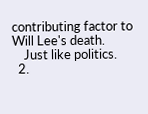contributing factor to Will Lee's death.
    Just like politics.
  2.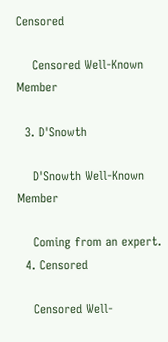Censored

    Censored Well-Known Member

  3. D'Snowth

    D'Snowth Well-Known Member

    Coming from an expert.
  4. Censored

    Censored Well-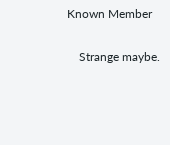Known Member

    Strange maybe.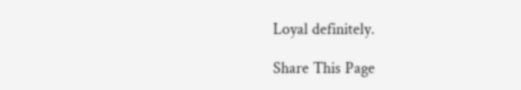Loyal definitely.

Share This Page